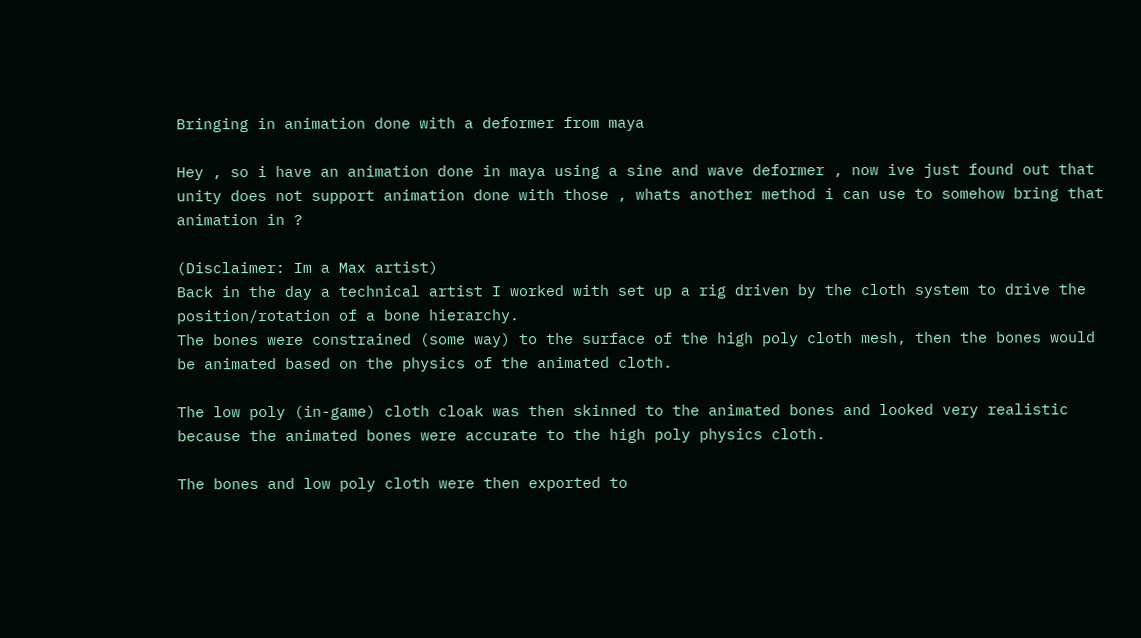Bringing in animation done with a deformer from maya

Hey , so i have an animation done in maya using a sine and wave deformer , now ive just found out that unity does not support animation done with those , whats another method i can use to somehow bring that animation in ?

(Disclaimer: Im a Max artist)
Back in the day a technical artist I worked with set up a rig driven by the cloth system to drive the position/rotation of a bone hierarchy.
The bones were constrained (some way) to the surface of the high poly cloth mesh, then the bones would be animated based on the physics of the animated cloth.

The low poly (in-game) cloth cloak was then skinned to the animated bones and looked very realistic because the animated bones were accurate to the high poly physics cloth.

The bones and low poly cloth were then exported to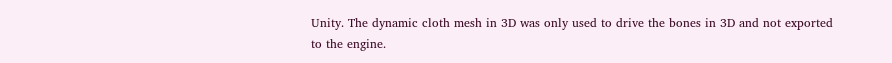Unity. The dynamic cloth mesh in 3D was only used to drive the bones in 3D and not exported to the engine.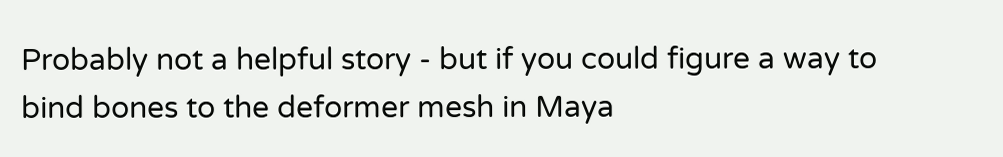Probably not a helpful story - but if you could figure a way to bind bones to the deformer mesh in Maya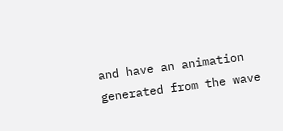and have an animation generated from the wave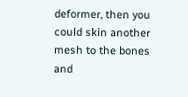deformer, then you could skin another mesh to the bones and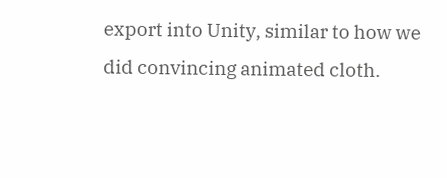export into Unity, similar to how we did convincing animated cloth.